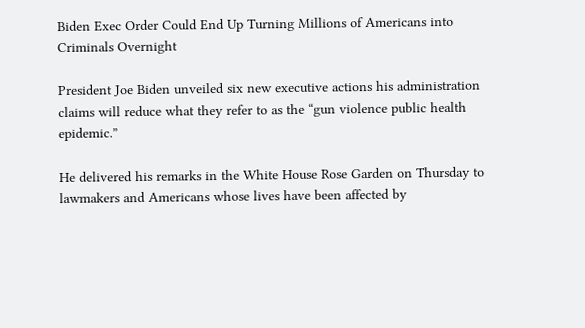Biden Exec Order Could End Up Turning Millions of Americans into Criminals Overnight

President Joe Biden unveiled six new executive actions his administration claims will reduce what they refer to as the “gun violence public health epidemic.”

He delivered his remarks in the White House Rose Garden on Thursday to lawmakers and Americans whose lives have been affected by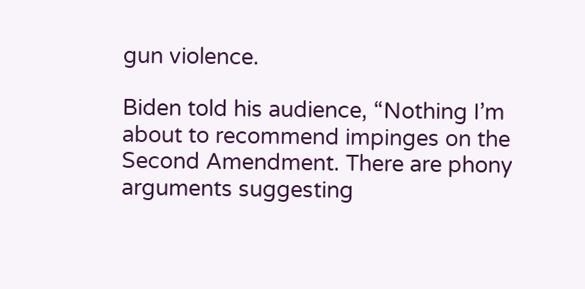gun violence.

Biden told his audience, “Nothing I’m about to recommend impinges on the Second Amendment. There are phony arguments suggesting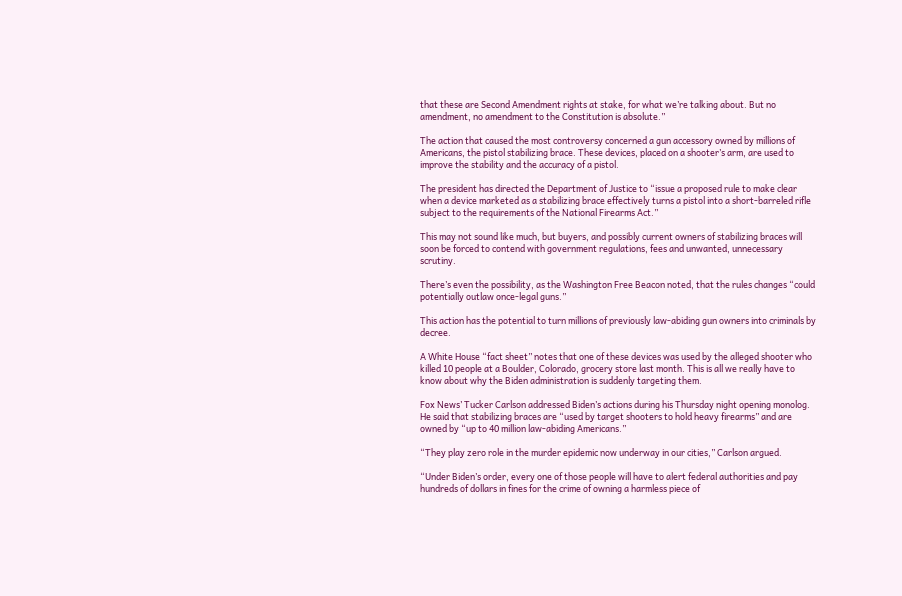that these are Second Amendment rights at stake, for what we’re talking about. But no amendment, no amendment to the Constitution is absolute.”

The action that caused the most controversy concerned a gun accessory owned by millions of Americans, the pistol stabilizing brace. These devices, placed on a shooter’s arm, are used to improve the stability and the accuracy of a pistol.

The president has directed the Department of Justice to “issue a proposed rule to make clear when a device marketed as a stabilizing brace effectively turns a pistol into a short-barreled rifle subject to the requirements of the National Firearms Act.”

This may not sound like much, but buyers, and possibly current owners of stabilizing braces will soon be forced to contend with government regulations, fees and unwanted, unnecessary scrutiny.

There’s even the possibility, as the Washington Free Beacon noted, that the rules changes “could potentially outlaw once-legal guns.”

This action has the potential to turn millions of previously law-abiding gun owners into criminals by decree.

A White House “fact sheet” notes that one of these devices was used by the alleged shooter who killed 10 people at a Boulder, Colorado, grocery store last month. This is all we really have to know about why the Biden administration is suddenly targeting them.

Fox News’ Tucker Carlson addressed Biden’s actions during his Thursday night opening monolog. He said that stabilizing braces are “used by target shooters to hold heavy firearms” and are owned by “up to 40 million law-abiding Americans.”

“They play zero role in the murder epidemic now underway in our cities,” Carlson argued.

“Under Biden’s order, every one of those people will have to alert federal authorities and pay hundreds of dollars in fines for the crime of owning a harmless piece of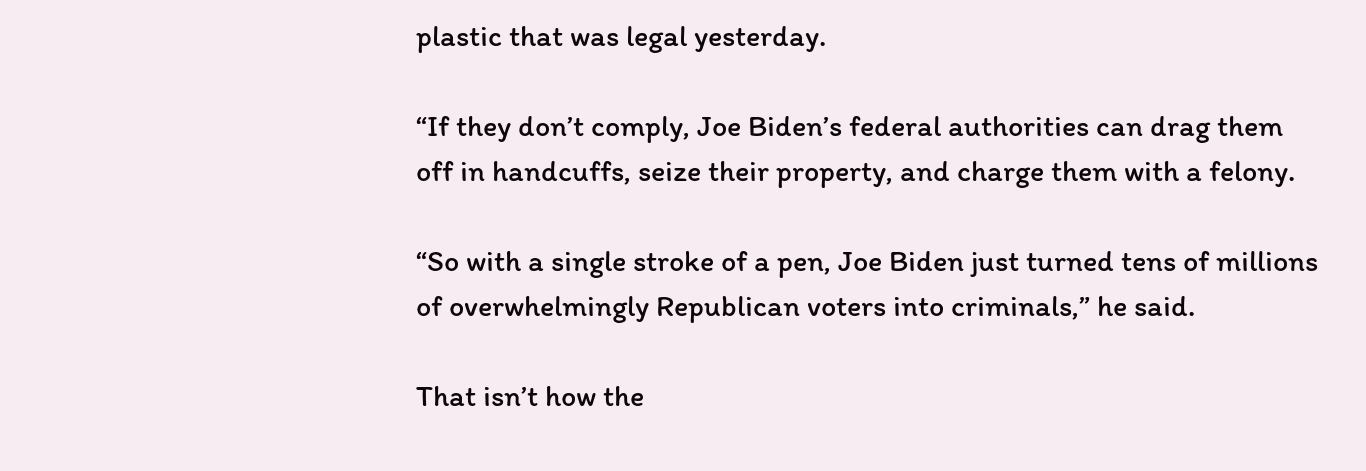plastic that was legal yesterday.

“If they don’t comply, Joe Biden’s federal authorities can drag them off in handcuffs, seize their property, and charge them with a felony.

“So with a single stroke of a pen, Joe Biden just turned tens of millions of overwhelmingly Republican voters into criminals,” he said.

That isn’t how the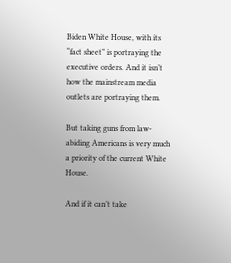Biden White House, with its “fact sheet” is portraying the executive orders. And it isn’t how the mainstream media outlets are portraying them.

But taking guns from law-abiding Americans is very much a priority of the current White House.

And if it can’t take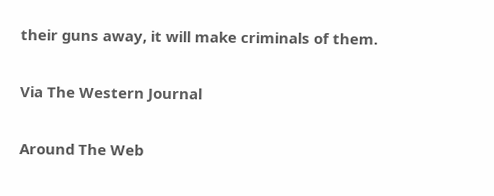their guns away, it will make criminals of them.

Via The Western Journal

Around The Web